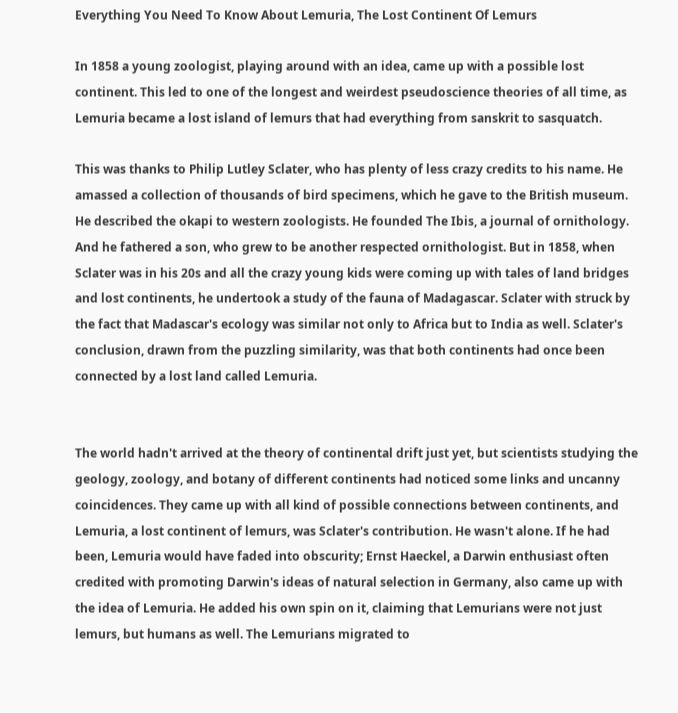Everything You Need To Know About Lemuria, The Lost Continent Of Lemurs

In 1858 a young zoologist, playing around with an idea, came up with a possible lost continent. This led to one of the longest and weirdest pseudoscience theories of all time, as Lemuria became a lost island of lemurs that had everything from sanskrit to sasquatch.

This was thanks to Philip Lutley Sclater, who has plenty of less crazy credits to his name. He amassed a collection of thousands of bird specimens, which he gave to the British museum. He described the okapi to western zoologists. He founded The Ibis, a journal of ornithology. And he fathered a son, who grew to be another respected ornithologist. But in 1858, when Sclater was in his 20s and all the crazy young kids were coming up with tales of land bridges and lost continents, he undertook a study of the fauna of Madagascar. Sclater with struck by the fact that Madascar's ecology was similar not only to Africa but to India as well. Sclater's conclusion, drawn from the puzzling similarity, was that both continents had once been connected by a lost land called Lemuria.


The world hadn't arrived at the theory of continental drift just yet, but scientists studying the geology, zoology, and botany of different continents had noticed some links and uncanny coincidences. They came up with all kind of possible connections between continents, and Lemuria, a lost continent of lemurs, was Sclater's contribution. He wasn't alone. If he had been, Lemuria would have faded into obscurity; Ernst Haeckel, a Darwin enthusiast often credited with promoting Darwin's ideas of natural selection in Germany, also came up with the idea of Lemuria. He added his own spin on it, claiming that Lemurians were not just lemurs, but humans as well. The Lemurians migrated to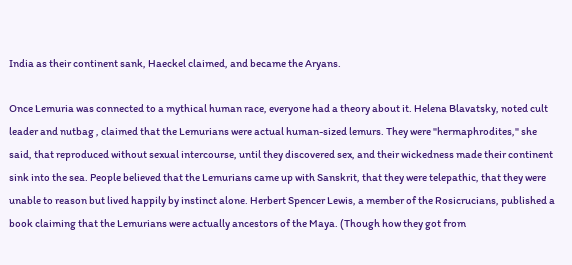India as their continent sank, Haeckel claimed, and became the Aryans.

Once Lemuria was connected to a mythical human race, everyone had a theory about it. Helena Blavatsky, noted cult leader and nutbag , claimed that the Lemurians were actual human-sized lemurs. They were "hermaphrodites," she said, that reproduced without sexual intercourse, until they discovered sex, and their wickedness made their continent sink into the sea. People believed that the Lemurians came up with Sanskrit, that they were telepathic, that they were unable to reason but lived happily by instinct alone. Herbert Spencer Lewis, a member of the Rosicrucians, published a book claiming that the Lemurians were actually ancestors of the Maya. (Though how they got from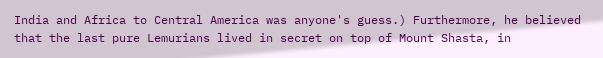India and Africa to Central America was anyone's guess.) Furthermore, he believed that the last pure Lemurians lived in secret on top of Mount Shasta, in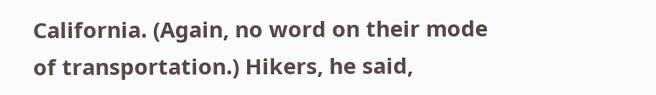California. (Again, no word on their mode of transportation.) Hikers, he said,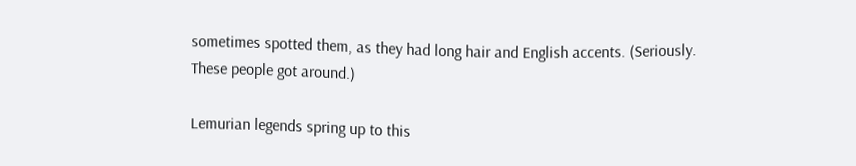sometimes spotted them, as they had long hair and English accents. (Seriously. These people got around.)

Lemurian legends spring up to this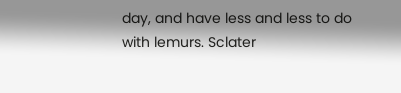day, and have less and less to do with lemurs. Sclater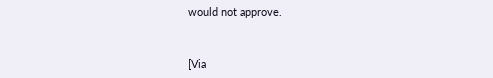would not approve.


[Via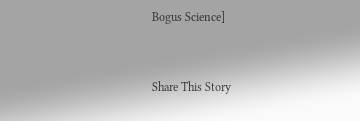Bogus Science]


Share This Story